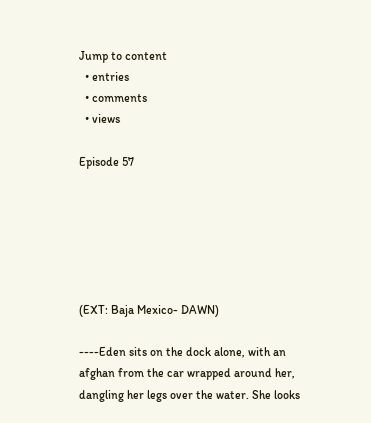Jump to content
  • entries
  • comments
  • views

Episode 57






(EXT: Baja Mexico- DAWN)

----Eden sits on the dock alone, with an afghan from the car wrapped around her, dangling her legs over the water. She looks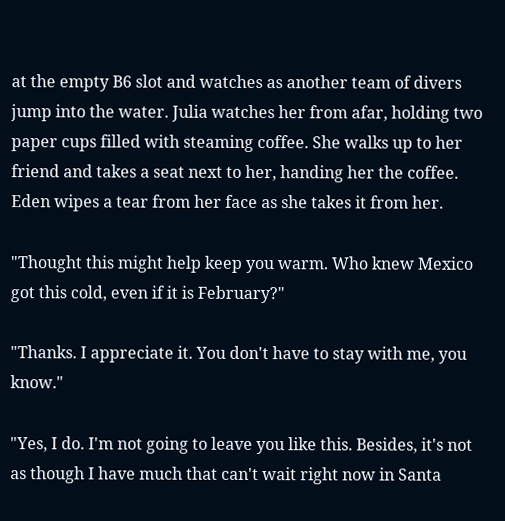at the empty B6 slot and watches as another team of divers jump into the water. Julia watches her from afar, holding two paper cups filled with steaming coffee. She walks up to her friend and takes a seat next to her, handing her the coffee. Eden wipes a tear from her face as she takes it from her.

"Thought this might help keep you warm. Who knew Mexico got this cold, even if it is February?"

"Thanks. I appreciate it. You don't have to stay with me, you know."

"Yes, I do. I'm not going to leave you like this. Besides, it's not as though I have much that can't wait right now in Santa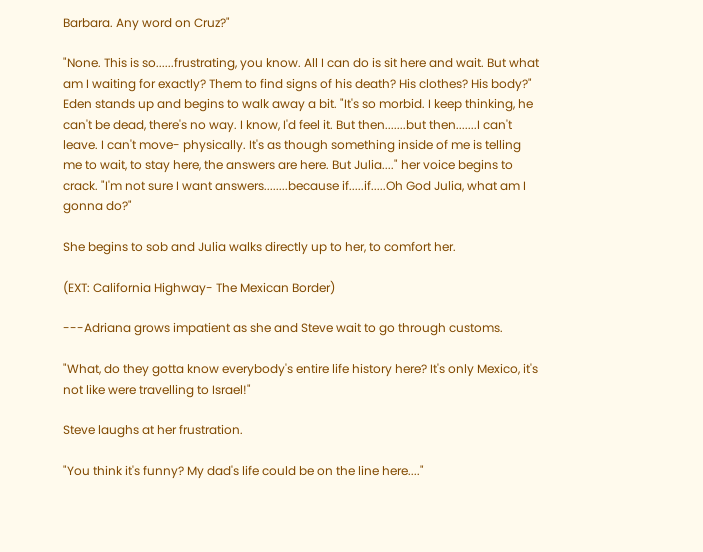Barbara. Any word on Cruz?"

"None. This is so......frustrating, you know. All I can do is sit here and wait. But what am I waiting for exactly? Them to find signs of his death? His clothes? His body?" Eden stands up and begins to walk away a bit. "It's so morbid. I keep thinking, he can't be dead, there's no way. I know, I'd feel it. But then.......but then.......I can't leave. I can't move- physically. It's as though something inside of me is telling me to wait, to stay here, the answers are here. But Julia...." her voice begins to crack. "I'm not sure I want answers........because if.....if.....Oh God Julia, what am I gonna do?"

She begins to sob and Julia walks directly up to her, to comfort her.

(EXT: California Highway- The Mexican Border)

---Adriana grows impatient as she and Steve wait to go through customs.

"What, do they gotta know everybody's entire life history here? It's only Mexico, it's not like were travelling to Israel!"

Steve laughs at her frustration.

"You think it's funny? My dad's life could be on the line here...."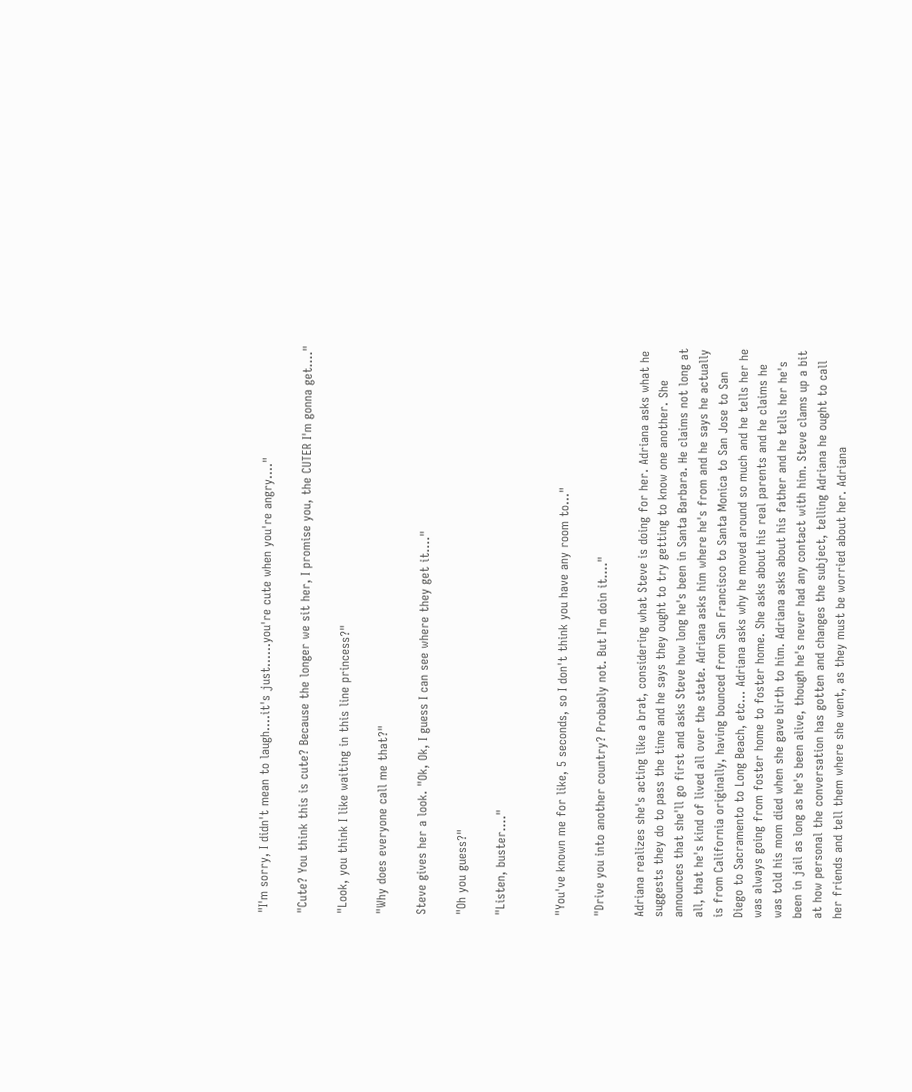"I'm sorry, I didn't mean to laugh....it's just......you're cute when you're angry...."

"Cute? You think this is cute? Because the longer we sit her, I promise you, the CUTER I'm gonna get...."

"Look, you think I like waiting in this line princess?"

"Why does everyone call me that?"

Steve gives her a look. "Ok, Ok, I guess I can see where they get it...."

"Oh you guess?"

"Listen, buster...."


"You've known me for like, 5 seconds, so I don't think you have any room to..."

"Drive you into another country? Probably not. But I'm doin it...."

Adriana realizes she's acting like a brat, considering what Steve is doing for her. Adriana asks what he suggests they do to pass the time and he says they ought to try getting to know one another. She announces that she'll go first and asks Steve how long he's been in Santa Barbara. He claims not long at all, that he's kind of lived all over the state. Adriana asks him where he's from and he says he actually is from California originally, having bounced from San Francisco to Santa Monica to San Jose to San Diego to Sacramento to Long Beach, etc... Adriana asks why he moved around so much and he tells her he was always going from foster home to foster home. She asks about his real parents and he claims he was told his mom died when she gave birth to him. Adriana asks about his father and he tells her he's been in jail as long as he's been alive, though he's never had any contact with him. Steve clams up a bit at how personal the conversation has gotten and changes the subject, telling Adriana he ought to call her friends and tell them where she went, as they must be worried about her. Adriana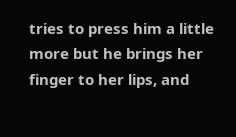tries to press him a little more but he brings her finger to her lips, and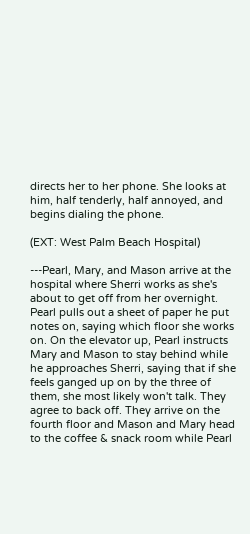directs her to her phone. She looks at him, half tenderly, half annoyed, and begins dialing the phone.

(EXT: West Palm Beach Hospital)

---Pearl, Mary, and Mason arrive at the hospital where Sherri works as she's about to get off from her overnight. Pearl pulls out a sheet of paper he put notes on, saying which floor she works on. On the elevator up, Pearl instructs Mary and Mason to stay behind while he approaches Sherri, saying that if she feels ganged up on by the three of them, she most likely won't talk. They agree to back off. They arrive on the fourth floor and Mason and Mary head to the coffee & snack room while Pearl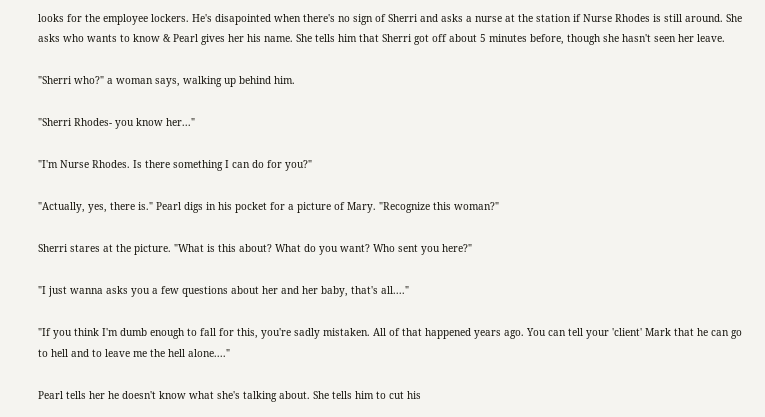looks for the employee lockers. He's disapointed when there's no sign of Sherri and asks a nurse at the station if Nurse Rhodes is still around. She asks who wants to know & Pearl gives her his name. She tells him that Sherri got off about 5 minutes before, though she hasn't seen her leave.

"Sherri who?" a woman says, walking up behind him.

"Sherri Rhodes- you know her..."

"I'm Nurse Rhodes. Is there something I can do for you?"

"Actually, yes, there is." Pearl digs in his pocket for a picture of Mary. "Recognize this woman?"

Sherri stares at the picture. "What is this about? What do you want? Who sent you here?"

"I just wanna asks you a few questions about her and her baby, that's all...."

"If you think I'm dumb enough to fall for this, you're sadly mistaken. All of that happened years ago. You can tell your 'client' Mark that he can go to hell and to leave me the hell alone...."

Pearl tells her he doesn't know what she's talking about. She tells him to cut his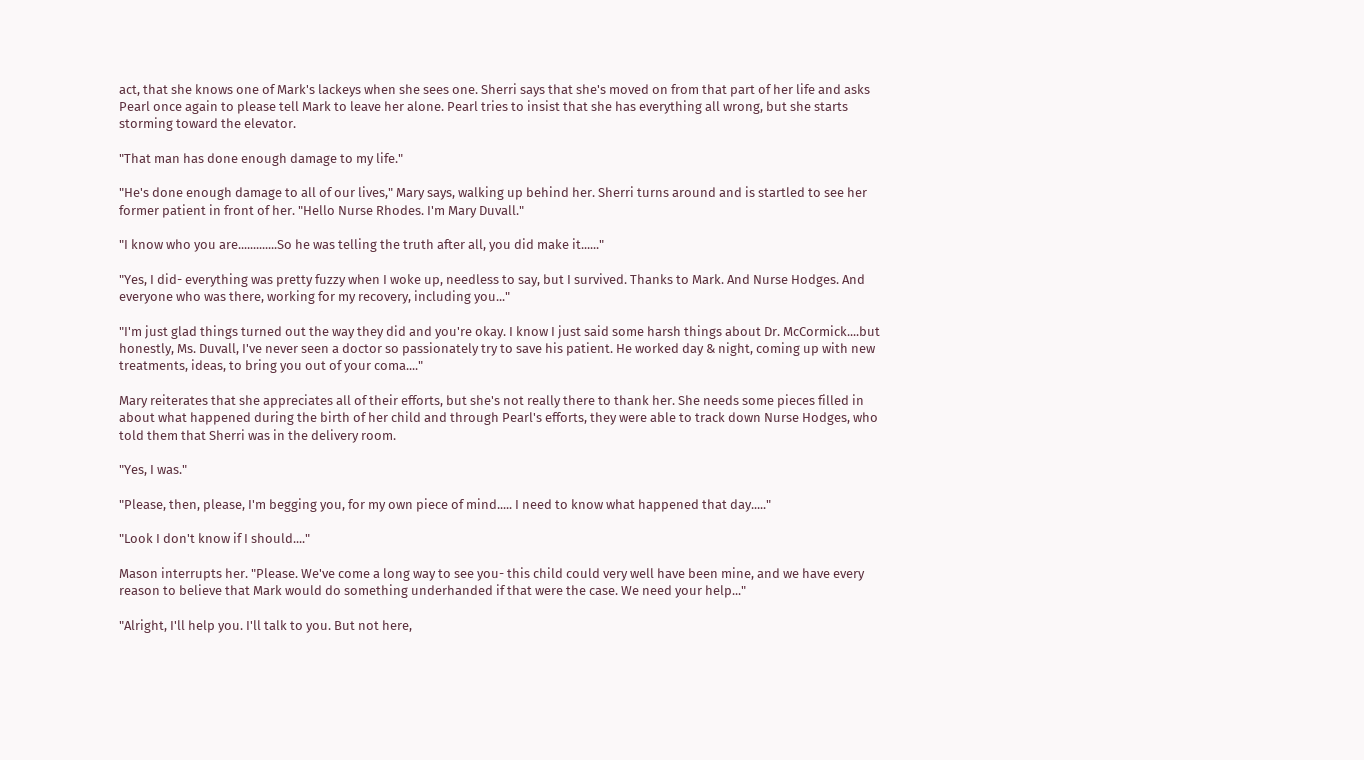act, that she knows one of Mark's lackeys when she sees one. Sherri says that she's moved on from that part of her life and asks Pearl once again to please tell Mark to leave her alone. Pearl tries to insist that she has everything all wrong, but she starts storming toward the elevator.

"That man has done enough damage to my life."

"He's done enough damage to all of our lives," Mary says, walking up behind her. Sherri turns around and is startled to see her former patient in front of her. "Hello Nurse Rhodes. I'm Mary Duvall."

"I know who you are.............So he was telling the truth after all, you did make it......"

"Yes, I did- everything was pretty fuzzy when I woke up, needless to say, but I survived. Thanks to Mark. And Nurse Hodges. And everyone who was there, working for my recovery, including you..."

"I'm just glad things turned out the way they did and you're okay. I know I just said some harsh things about Dr. McCormick....but honestly, Ms. Duvall, I've never seen a doctor so passionately try to save his patient. He worked day & night, coming up with new treatments, ideas, to bring you out of your coma...."

Mary reiterates that she appreciates all of their efforts, but she's not really there to thank her. She needs some pieces filled in about what happened during the birth of her child and through Pearl's efforts, they were able to track down Nurse Hodges, who told them that Sherri was in the delivery room.

"Yes, I was."

"Please, then, please, I'm begging you, for my own piece of mind..... I need to know what happened that day....."

"Look I don't know if I should...."

Mason interrupts her. "Please. We've come a long way to see you- this child could very well have been mine, and we have every reason to believe that Mark would do something underhanded if that were the case. We need your help..."

"Alright, I'll help you. I'll talk to you. But not here,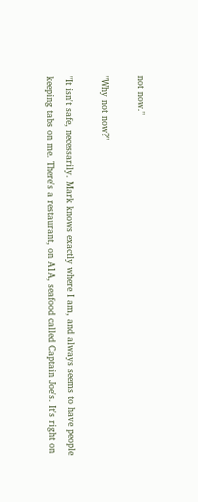not now."

"Why not now?"

"It isn't safe, necessarily. Mark knows exactly where I am, and always seems to have people keeping tabs on me. There's a restaurant, on A1A, seafood called Captain Joe's. It's right on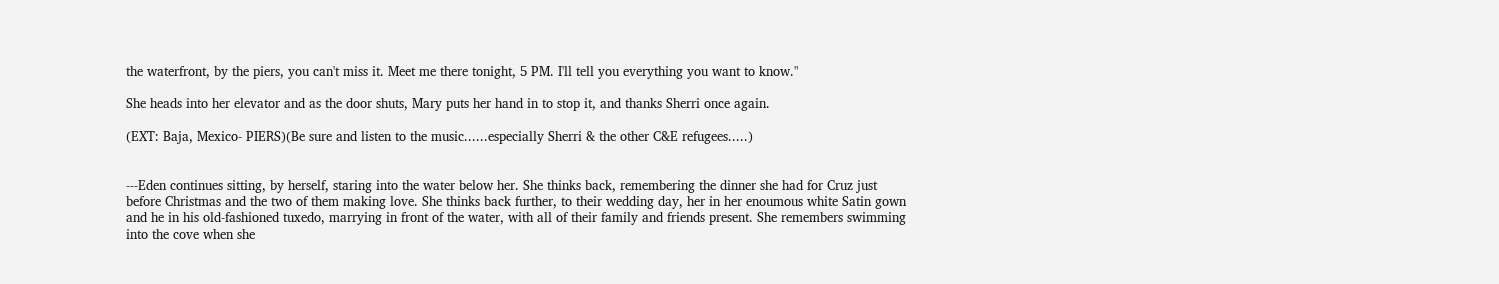the waterfront, by the piers, you can't miss it. Meet me there tonight, 5 PM. I'll tell you everything you want to know."

She heads into her elevator and as the door shuts, Mary puts her hand in to stop it, and thanks Sherri once again.

(EXT: Baja, Mexico- PIERS)(Be sure and listen to the music......especially Sherri & the other C&E refugees.....)


---Eden continues sitting, by herself, staring into the water below her. She thinks back, remembering the dinner she had for Cruz just before Christmas and the two of them making love. She thinks back further, to their wedding day, her in her enoumous white Satin gown and he in his old-fashioned tuxedo, marrying in front of the water, with all of their family and friends present. She remembers swimming into the cove when she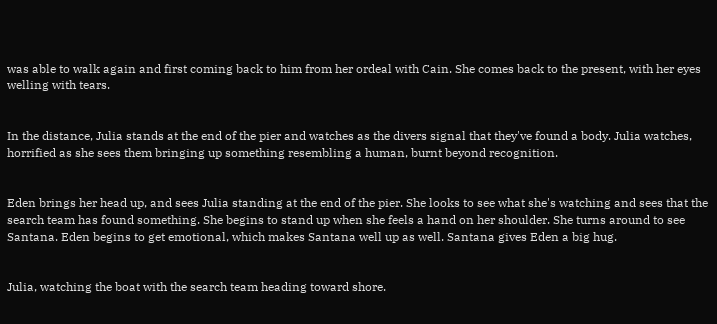was able to walk again and first coming back to him from her ordeal with Cain. She comes back to the present, with her eyes welling with tears.


In the distance, Julia stands at the end of the pier and watches as the divers signal that they've found a body. Julia watches, horrified as she sees them bringing up something resembling a human, burnt beyond recognition.


Eden brings her head up, and sees Julia standing at the end of the pier. She looks to see what she's watching and sees that the search team has found something. She begins to stand up when she feels a hand on her shoulder. She turns around to see Santana. Eden begins to get emotional, which makes Santana well up as well. Santana gives Eden a big hug.


Julia, watching the boat with the search team heading toward shore.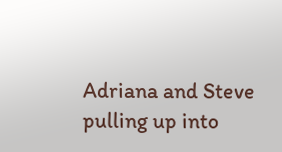Adriana and Steve pulling up into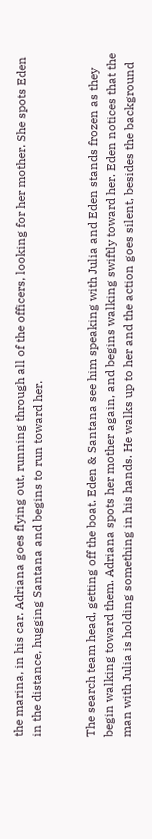the marina, in his car. Adriana goes flying out, running through all of the officers, looking for her mother. She spots Eden in the distance, hugging Santana and begins to run toward her.


The search team head, getting off the boat. Eden & Santana see him speaking with Julia and Eden stands frozen as they begin walking toward them. Adriana spots her mother again, and begins walking swiftly toward her. Eden notices that the man with Julia is holding something in his hands. He walks up to her and the action goes silent, besides the background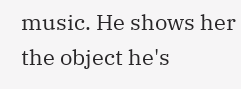music. He shows her the object he's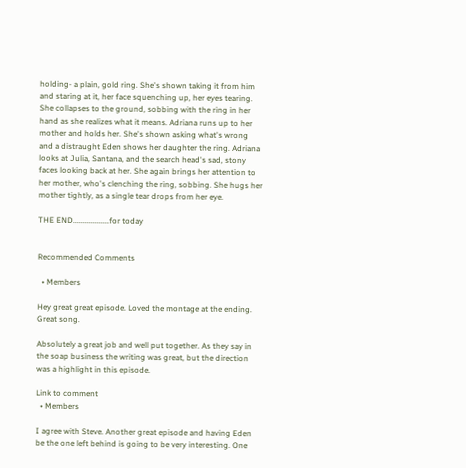holding- a plain, gold ring. She's shown taking it from him and staring at it, her face squenching up, her eyes tearing. She collapses to the ground, sobbing with the ring in her hand as she realizes what it means. Adriana runs up to her mother and holds her. She's shown asking what's wrong and a distraught Eden shows her daughter the ring. Adriana looks at Julia, Santana, and the search head's sad, stony faces looking back at her. She again brings her attention to her mother, who's clenching the ring, sobbing. She hugs her mother tightly, as a single tear drops from her eye.

THE END..................for today


Recommended Comments

  • Members

Hey great great episode. Loved the montage at the ending. Great song.

Absolutely a great job and well put together. As they say in the soap business the writing was great, but the direction was a highlight in this episode.

Link to comment
  • Members

I agree with Steve. Another great episode and having Eden be the one left behind is going to be very interesting. One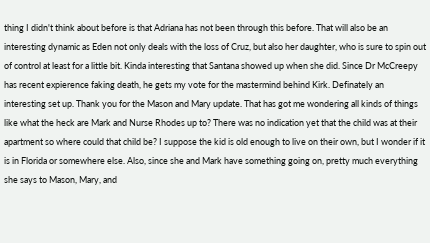thing I didn't think about before is that Adriana has not been through this before. That will also be an interesting dynamic as Eden not only deals with the loss of Cruz, but also her daughter, who is sure to spin out of control at least for a little bit. Kinda interesting that Santana showed up when she did. Since Dr McCreepy has recent expierence faking death, he gets my vote for the mastermind behind Kirk. Definately an interesting set up. Thank you for the Mason and Mary update. That has got me wondering all kinds of things like what the heck are Mark and Nurse Rhodes up to? There was no indication yet that the child was at their apartment so where could that child be? I suppose the kid is old enough to live on their own, but I wonder if it is in Florida or somewhere else. Also, since she and Mark have something going on, pretty much everything she says to Mason, Mary, and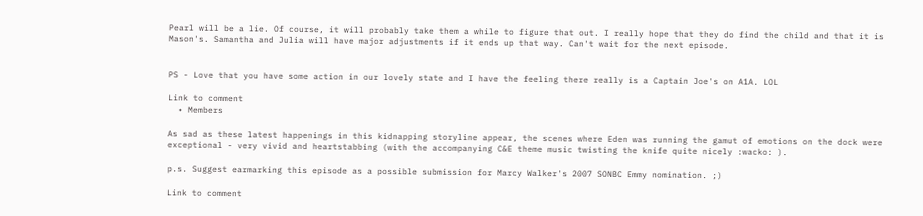Pearl will be a lie. Of course, it will probably take them a while to figure that out. I really hope that they do find the child and that it is Mason's. Samantha and Julia will have major adjustments if it ends up that way. Can't wait for the next episode.


PS - Love that you have some action in our lovely state and I have the feeling there really is a Captain Joe's on A1A. LOL

Link to comment
  • Members

As sad as these latest happenings in this kidnapping storyline appear, the scenes where Eden was running the gamut of emotions on the dock were exceptional - very vivid and heartstabbing (with the accompanying C&E theme music twisting the knife quite nicely :wacko: ).

p.s. Suggest earmarking this episode as a possible submission for Marcy Walker's 2007 SONBC Emmy nomination. ;)

Link to comment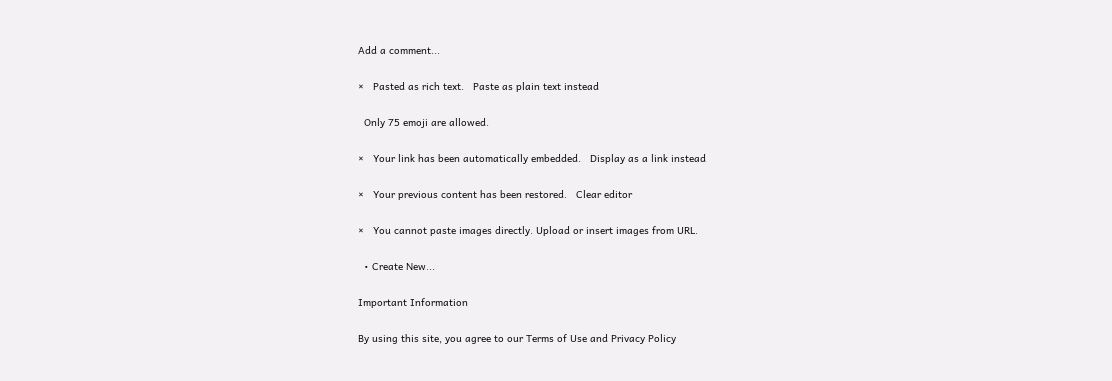Add a comment...

×   Pasted as rich text.   Paste as plain text instead

  Only 75 emoji are allowed.

×   Your link has been automatically embedded.   Display as a link instead

×   Your previous content has been restored.   Clear editor

×   You cannot paste images directly. Upload or insert images from URL.

  • Create New...

Important Information

By using this site, you agree to our Terms of Use and Privacy Policy